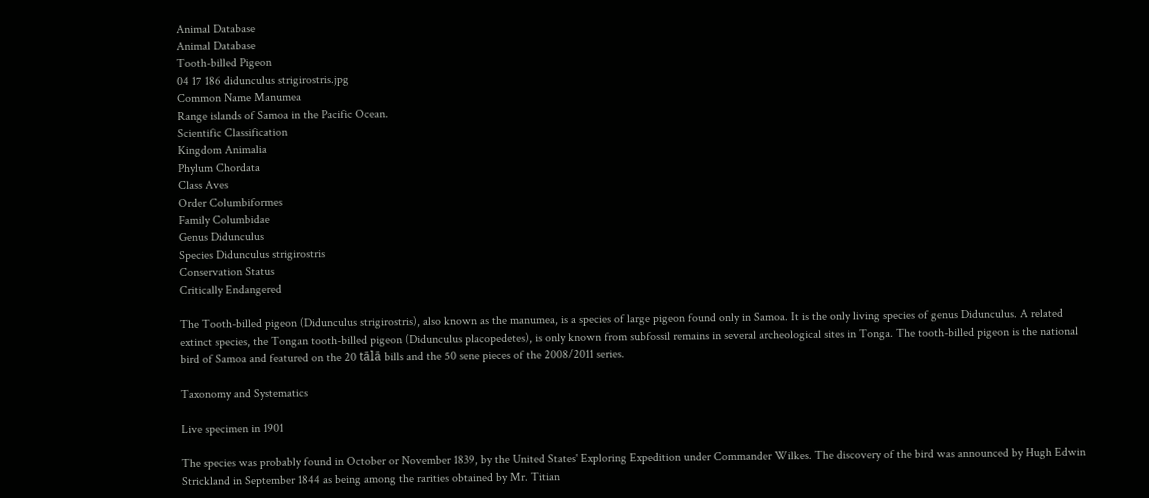Animal Database
Animal Database
Tooth-billed Pigeon
04 17 186 didunculus strigirostris.jpg
Common Name Manumea
Range islands of Samoa in the Pacific Ocean.
Scientific Classification
Kingdom Animalia
Phylum Chordata
Class Aves
Order Columbiformes
Family Columbidae
Genus Didunculus
Species Didunculus strigirostris
Conservation Status
Critically Endangered

The Tooth-billed pigeon (Didunculus strigirostris), also known as the manumea, is a species of large pigeon found only in Samoa. It is the only living species of genus Didunculus. A related extinct species, the Tongan tooth-billed pigeon (Didunculus placopedetes), is only known from subfossil remains in several archeological sites in Tonga. The tooth-billed pigeon is the national bird of Samoa and featured on the 20 tālā bills and the 50 sene pieces of the 2008/2011 series.

Taxonomy and Systematics

Live specimen in 1901

The species was probably found in October or November 1839, by the United States' Exploring Expedition under Commander Wilkes. The discovery of the bird was announced by Hugh Edwin Strickland in September 1844 as being among the rarities obtained by Mr. Titian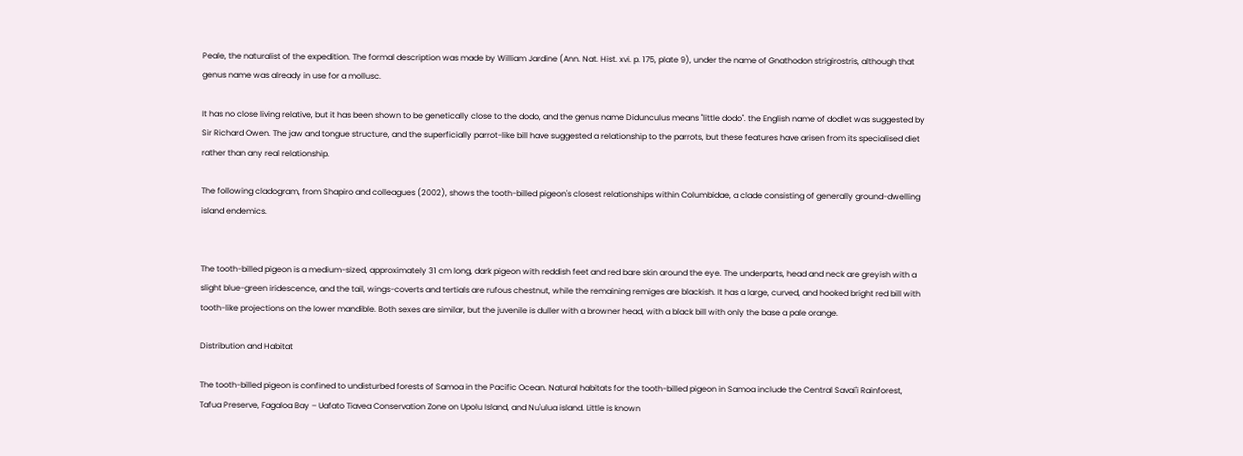Peale, the naturalist of the expedition. The formal description was made by William Jardine (Ann. Nat. Hist. xvi. p. 175, plate 9), under the name of Gnathodon strigirostris, although that genus name was already in use for a mollusc.

It has no close living relative, but it has been shown to be genetically close to the dodo, and the genus name Didunculus means "little dodo". the English name of dodlet was suggested by Sir Richard Owen. The jaw and tongue structure, and the superficially parrot-like bill have suggested a relationship to the parrots, but these features have arisen from its specialised diet rather than any real relationship.

The following cladogram, from Shapiro and colleagues (2002), shows the tooth-billed pigeon's closest relationships within Columbidae, a clade consisting of generally ground-dwelling island endemics.


The tooth-billed pigeon is a medium-sized, approximately 31 cm long, dark pigeon with reddish feet and red bare skin around the eye. The underparts, head and neck are greyish with a slight blue-green iridescence, and the tail, wings-coverts and tertials are rufous chestnut, while the remaining remiges are blackish. It has a large, curved, and hooked bright red bill with tooth-like projections on the lower mandible. Both sexes are similar, but the juvenile is duller with a browner head, with a black bill with only the base a pale orange.

Distribution and Habitat

The tooth-billed pigeon is confined to undisturbed forests of Samoa in the Pacific Ocean. Natural habitats for the tooth-billed pigeon in Samoa include the Central Savai'i Rainforest, Tafua Preserve, Fagaloa Bay – Uafato Tiavea Conservation Zone on Upolu Island, and Nu'ulua island. Little is known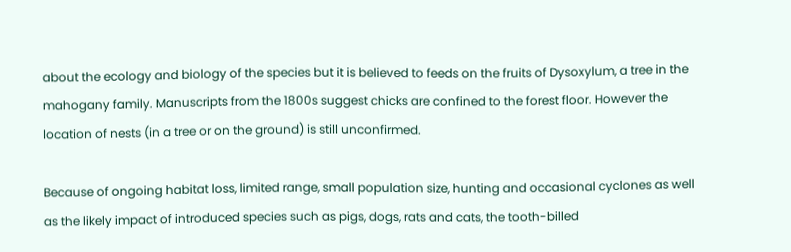about the ecology and biology of the species but it is believed to feeds on the fruits of Dysoxylum, a tree in the mahogany family. Manuscripts from the 1800s suggest chicks are confined to the forest floor. However the location of nests (in a tree or on the ground) is still unconfirmed.

Because of ongoing habitat loss, limited range, small population size, hunting and occasional cyclones as well as the likely impact of introduced species such as pigs, dogs, rats and cats, the tooth-billed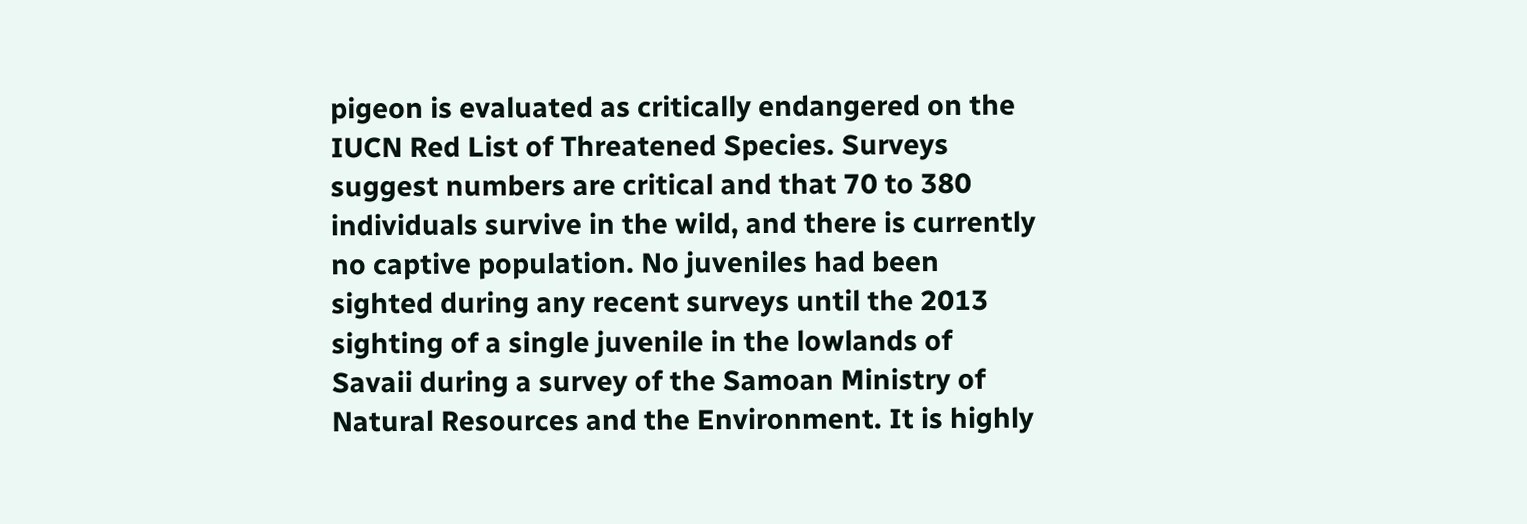pigeon is evaluated as critically endangered on the IUCN Red List of Threatened Species. Surveys suggest numbers are critical and that 70 to 380 individuals survive in the wild, and there is currently no captive population. No juveniles had been sighted during any recent surveys until the 2013 sighting of a single juvenile in the lowlands of Savaii during a survey of the Samoan Ministry of Natural Resources and the Environment. It is highly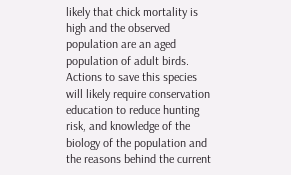likely that chick mortality is high and the observed population are an aged population of adult birds. Actions to save this species will likely require conservation education to reduce hunting risk, and knowledge of the biology of the population and the reasons behind the current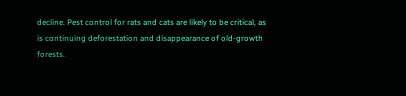decline. Pest control for rats and cats are likely to be critical, as is continuing deforestation and disappearance of old-growth forests.